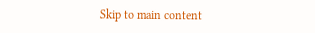Skip to main content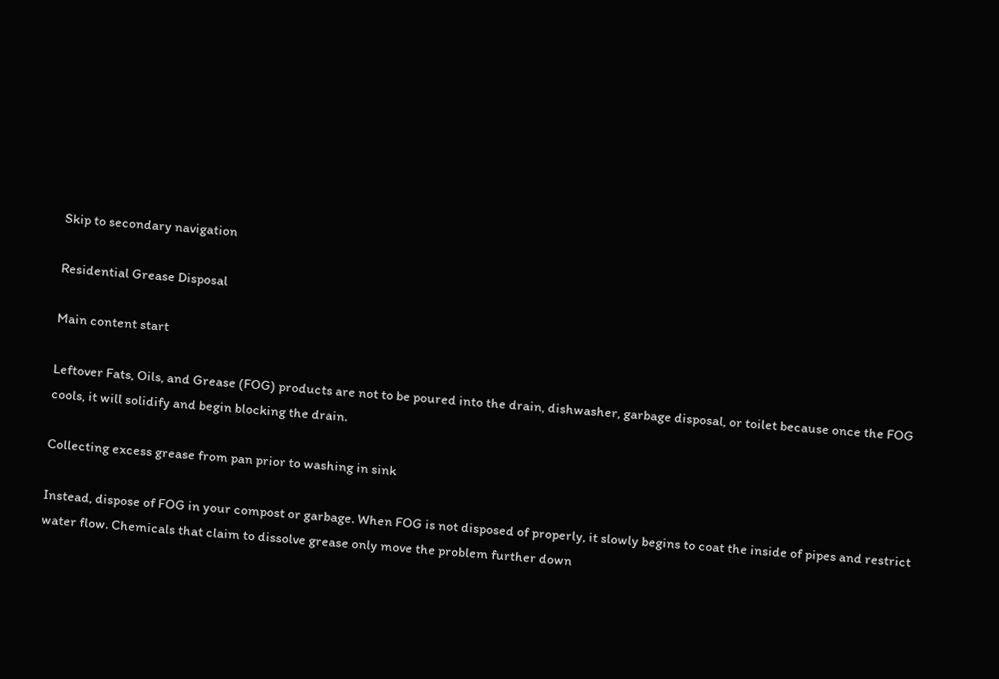Skip to secondary navigation

Residential Grease Disposal

Main content start

Leftover Fats, Oils, and Grease (FOG) products are not to be poured into the drain, dishwasher, garbage disposal, or toilet because once the FOG cools, it will solidify and begin blocking the drain.

Collecting excess grease from pan prior to washing in sink

Instead, dispose of FOG in your compost or garbage. When FOG is not disposed of properly, it slowly begins to coat the inside of pipes and restrict water flow. Chemicals that claim to dissolve grease only move the problem further down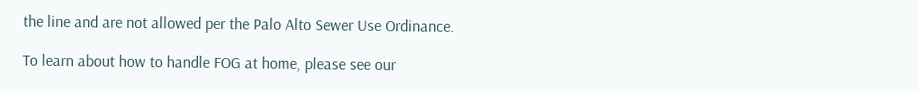the line and are not allowed per the Palo Alto Sewer Use Ordinance.

To learn about how to handle FOG at home, please see our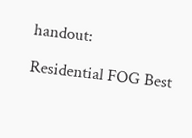handout:

Residential FOG Best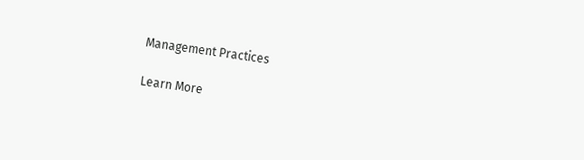Management Practices

Learn More